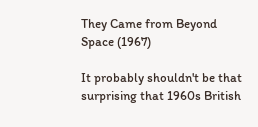They Came from Beyond Space (1967)

It probably shouldn't be that surprising that 1960s British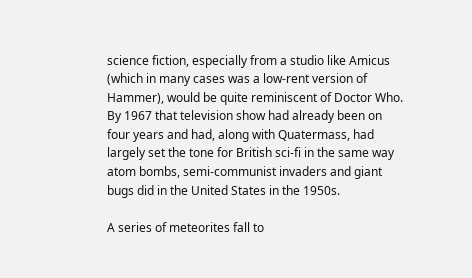science fiction, especially from a studio like Amicus (which in many cases was a low-rent version of Hammer), would be quite reminiscent of Doctor Who.  By 1967 that television show had already been on four years and had, along with Quatermass, had largely set the tone for British sci-fi in the same way atom bombs, semi-communist invaders and giant bugs did in the United States in the 1950s.

A series of meteorites fall to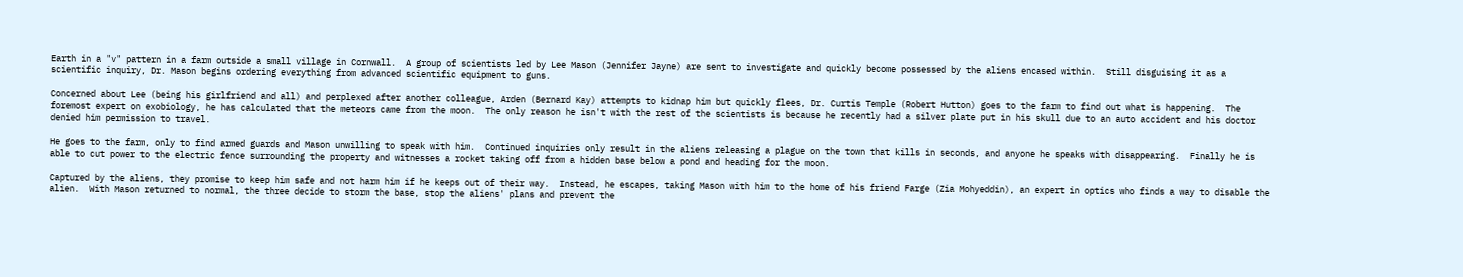Earth in a "v" pattern in a farm outside a small village in Cornwall.  A group of scientists led by Lee Mason (Jennifer Jayne) are sent to investigate and quickly become possessed by the aliens encased within.  Still disguising it as a scientific inquiry, Dr. Mason begins ordering everything from advanced scientific equipment to guns.

Concerned about Lee (being his girlfriend and all) and perplexed after another colleague, Arden (Bernard Kay) attempts to kidnap him but quickly flees, Dr. Curtis Temple (Robert Hutton) goes to the farm to find out what is happening.  The foremost expert on exobiology, he has calculated that the meteors came from the moon.  The only reason he isn't with the rest of the scientists is because he recently had a silver plate put in his skull due to an auto accident and his doctor denied him permission to travel.

He goes to the farm, only to find armed guards and Mason unwilling to speak with him.  Continued inquiries only result in the aliens releasing a plague on the town that kills in seconds, and anyone he speaks with disappearing.  Finally he is able to cut power to the electric fence surrounding the property and witnesses a rocket taking off from a hidden base below a pond and heading for the moon.

Captured by the aliens, they promise to keep him safe and not harm him if he keeps out of their way.  Instead, he escapes, taking Mason with him to the home of his friend Farge (Zia Mohyeddin), an expert in optics who finds a way to disable the alien.  With Mason returned to normal, the three decide to storm the base, stop the aliens' plans and prevent the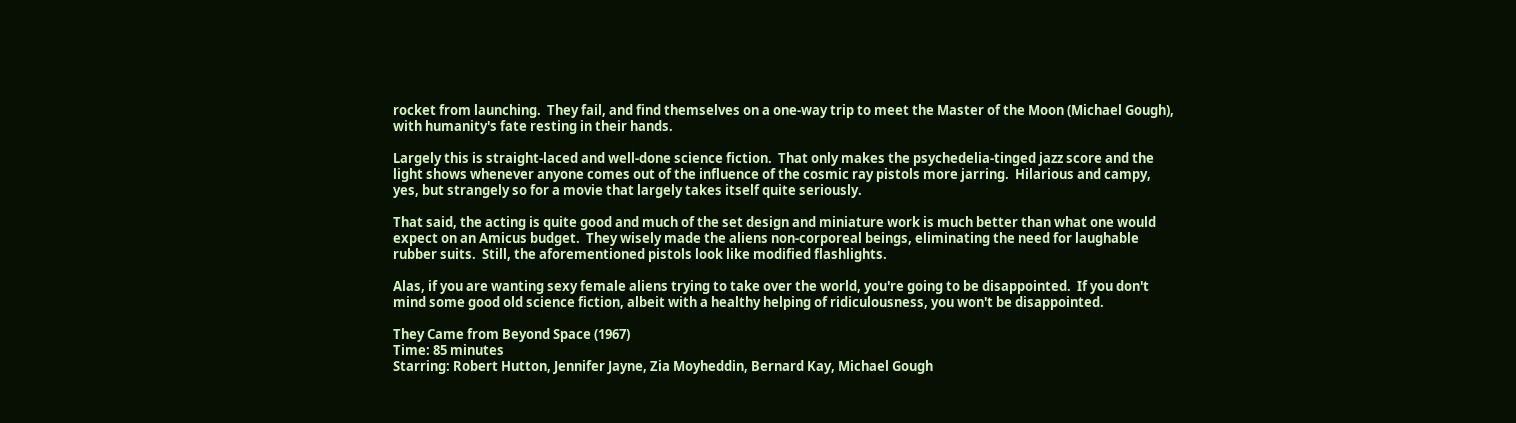rocket from launching.  They fail, and find themselves on a one-way trip to meet the Master of the Moon (Michael Gough), with humanity's fate resting in their hands.

Largely this is straight-laced and well-done science fiction.  That only makes the psychedelia-tinged jazz score and the light shows whenever anyone comes out of the influence of the cosmic ray pistols more jarring.  Hilarious and campy, yes, but strangely so for a movie that largely takes itself quite seriously.

That said, the acting is quite good and much of the set design and miniature work is much better than what one would expect on an Amicus budget.  They wisely made the aliens non-corporeal beings, eliminating the need for laughable rubber suits.  Still, the aforementioned pistols look like modified flashlights.

Alas, if you are wanting sexy female aliens trying to take over the world, you're going to be disappointed.  If you don't mind some good old science fiction, albeit with a healthy helping of ridiculousness, you won't be disappointed.

They Came from Beyond Space (1967)
Time: 85 minutes
Starring: Robert Hutton, Jennifer Jayne, Zia Moyheddin, Bernard Kay, Michael Gough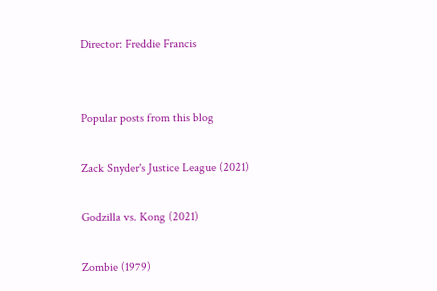Director: Freddie Francis


Popular posts from this blog

Zack Snyder's Justice League (2021)

Godzilla vs. Kong (2021)

Zombie (1979)